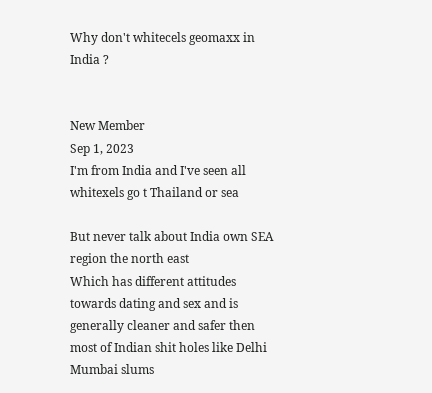Why don't whitecels geomaxx in India ?


New Member
Sep 1, 2023
I'm from India and I've seen all whitexels go t Thailand or sea

But never talk about India own SEA region the north east
Which has different attitudes towards dating and sex and is generally cleaner and safer then most of Indian shit holes like Delhi Mumbai slums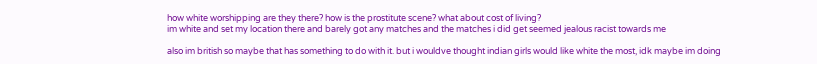how white worshipping are they there? how is the prostitute scene? what about cost of living?
im white and set my location there and barely got any matches and the matches i did get seemed jealous racist towards me

also im british so maybe that has something to do with it. but i wouldve thought indian girls would like white the most, idk maybe im doing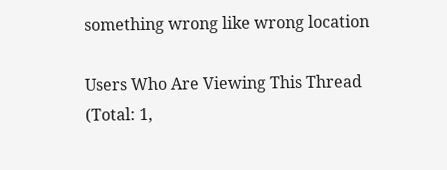something wrong like wrong location

Users Who Are Viewing This Thread (Total: 1,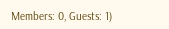Members: 0, Guests: 1)